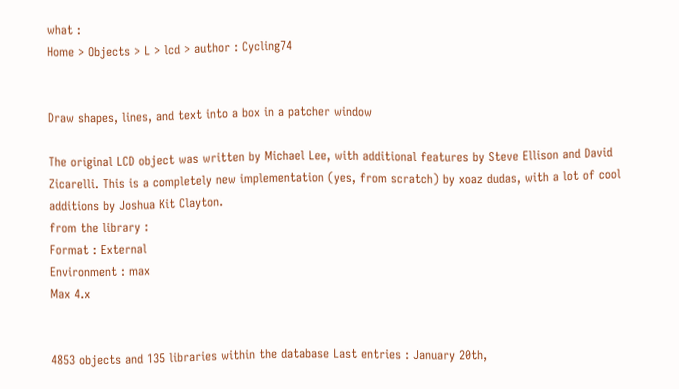what :
Home > Objects > L > lcd > author : Cycling74


Draw shapes, lines, and text into a box in a patcher window

The original LCD object was written by Michael Lee, with additional features by Steve Ellison and David Zicarelli. This is a completely new implementation (yes, from scratch) by xoaz dudas, with a lot of cool additions by Joshua Kit Clayton.
from the library :
Format : External
Environment : max
Max 4.x


4853 objects and 135 libraries within the database Last entries : January 20th,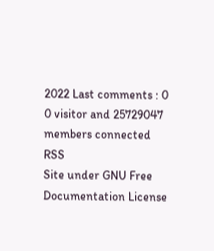2022 Last comments : 0 0 visitor and 25729047 members connected RSS
Site under GNU Free Documentation License